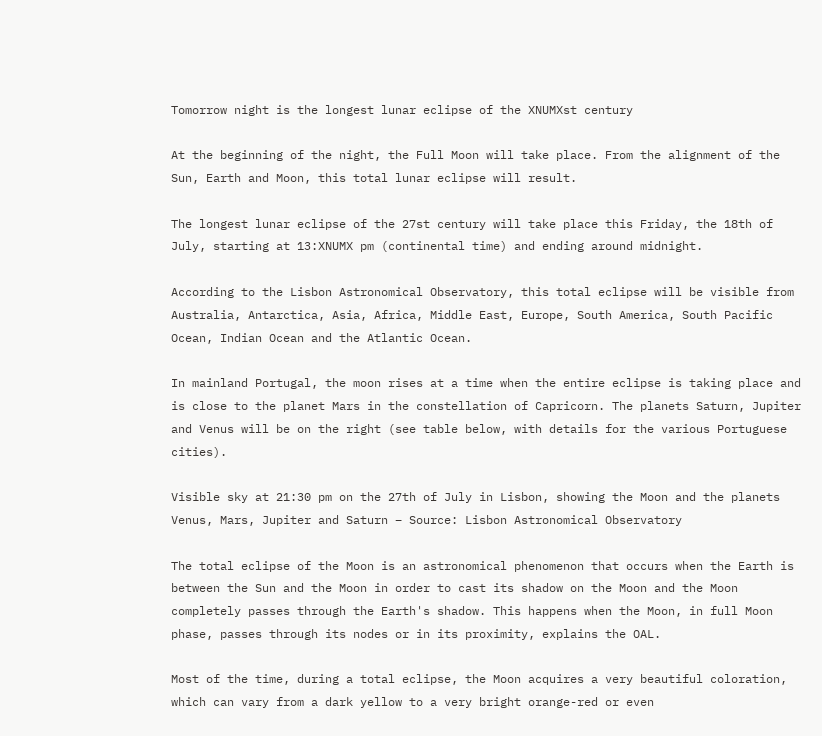Tomorrow night is the longest lunar eclipse of the XNUMXst century

At the beginning of the night, the Full Moon will take place. From the alignment of the Sun, Earth and Moon, this total lunar eclipse will result.

The longest lunar eclipse of the 27st century will take place this Friday, the 18th of July, starting at 13:XNUMX pm (continental time) and ending around midnight.

According to the Lisbon Astronomical Observatory, this total eclipse will be visible from Australia, Antarctica, Asia, Africa, Middle East, Europe, South America, South Pacific Ocean, Indian Ocean and the Atlantic Ocean.

In mainland Portugal, the moon rises at a time when the entire eclipse is taking place and is close to the planet Mars in the constellation of Capricorn. The planets Saturn, Jupiter and Venus will be on the right (see table below, with details for the various Portuguese cities).

Visible sky at 21:30 pm on the 27th of July in Lisbon, showing the Moon and the planets Venus, Mars, Jupiter and Saturn – Source: Lisbon Astronomical Observatory

The total eclipse of the Moon is an astronomical phenomenon that occurs when the Earth is between the Sun and the Moon in order to cast its shadow on the Moon and the Moon completely passes through the Earth's shadow. This happens when the Moon, in full Moon phase, passes through its nodes or in its proximity, explains the OAL.

Most of the time, during a total eclipse, the Moon acquires a very beautiful coloration, which can vary from a dark yellow to a very bright orange-red or even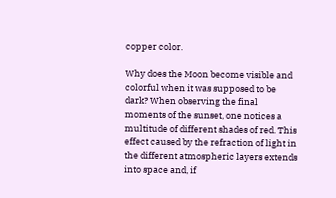copper color.

Why does the Moon become visible and colorful when it was supposed to be dark? When observing the final moments of the sunset, one notices a multitude of different shades of red. This effect caused by the refraction of light in the different atmospheric layers extends into space and, if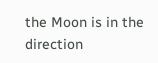the Moon is in the direction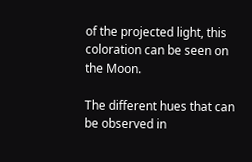of the projected light, this coloration can be seen on the Moon.

The different hues that can be observed in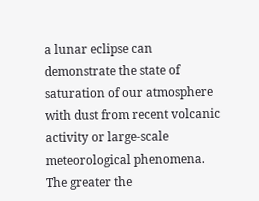a lunar eclipse can demonstrate the state of saturation of our atmosphere with dust from recent volcanic activity or large-scale meteorological phenomena. The greater the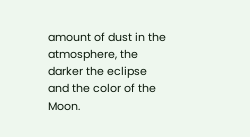amount of dust in the atmosphere, the darker the eclipse and the color of the Moon.